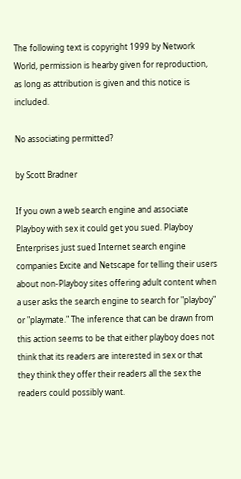The following text is copyright 1999 by Network World, permission is hearby given for reproduction, as long as attribution is given and this notice is included.

No associating permitted?

by Scott Bradner

If you own a web search engine and associate Playboy with sex it could get you sued. Playboy Enterprises just sued Internet search engine companies Excite and Netscape for telling their users about non-Playboy sites offering adult content when a user asks the search engine to search for "playboy" or "playmate." The inference that can be drawn from this action seems to be that either playboy does not think that its readers are interested in sex or that they think they offer their readers all the sex the readers could possibly want.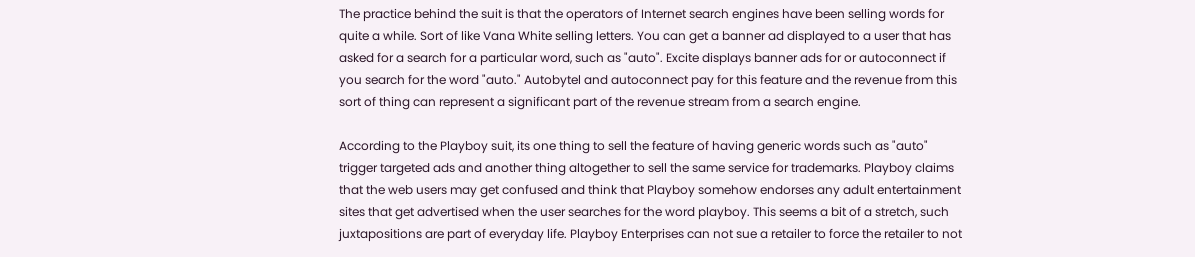The practice behind the suit is that the operators of Internet search engines have been selling words for quite a while. Sort of like Vana White selling letters. You can get a banner ad displayed to a user that has asked for a search for a particular word, such as "auto". Excite displays banner ads for or autoconnect if you search for the word "auto." Autobytel and autoconnect pay for this feature and the revenue from this sort of thing can represent a significant part of the revenue stream from a search engine.

According to the Playboy suit, its one thing to sell the feature of having generic words such as "auto" trigger targeted ads and another thing altogether to sell the same service for trademarks. Playboy claims that the web users may get confused and think that Playboy somehow endorses any adult entertainment sites that get advertised when the user searches for the word playboy. This seems a bit of a stretch, such juxtapositions are part of everyday life. Playboy Enterprises can not sue a retailer to force the retailer to not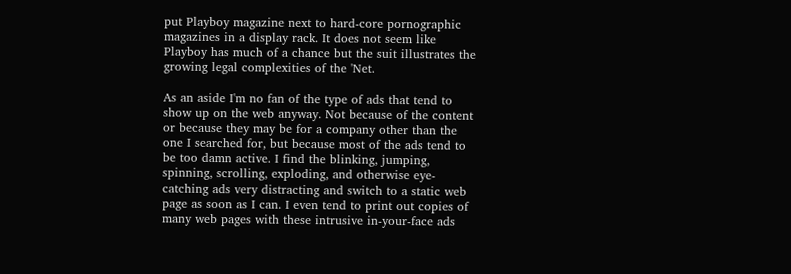put Playboy magazine next to hard-core pornographic magazines in a display rack. It does not seem like Playboy has much of a chance but the suit illustrates the growing legal complexities of the 'Net.

As an aside I'm no fan of the type of ads that tend to show up on the web anyway. Not because of the content or because they may be for a company other than the one I searched for, but because most of the ads tend to be too damn active. I find the blinking, jumping, spinning, scrolling, exploding, and otherwise eye-catching ads very distracting and switch to a static web page as soon as I can. I even tend to print out copies of many web pages with these intrusive in-your-face ads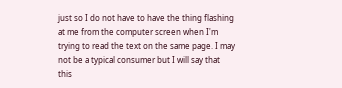just so I do not have to have the thing flashing at me from the computer screen when I'm trying to read the text on the same page. I may not be a typical consumer but I will say that this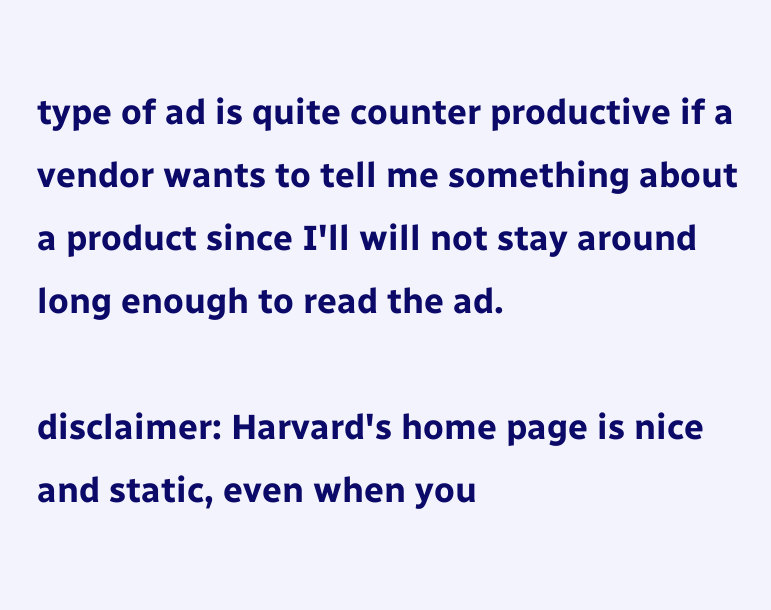type of ad is quite counter productive if a vendor wants to tell me something about a product since I'll will not stay around long enough to read the ad.

disclaimer: Harvard's home page is nice and static, even when you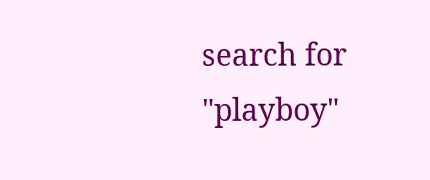search for "playboy"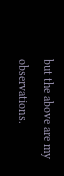but the above are my observations.